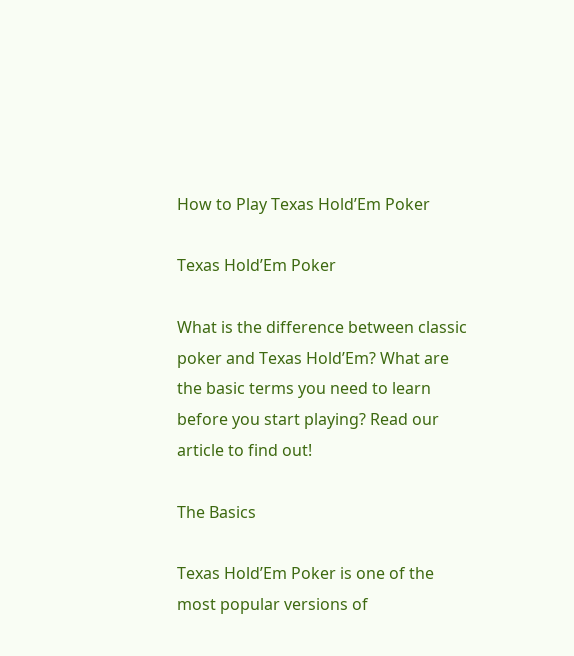How to Play Texas Hold’Em Poker

Texas Hold’Em Poker

What is the difference between classic poker and Texas Hold’Em? What are the basic terms you need to learn before you start playing? Read our article to find out!

The Basics

Texas Hold’Em Poker is one of the most popular versions of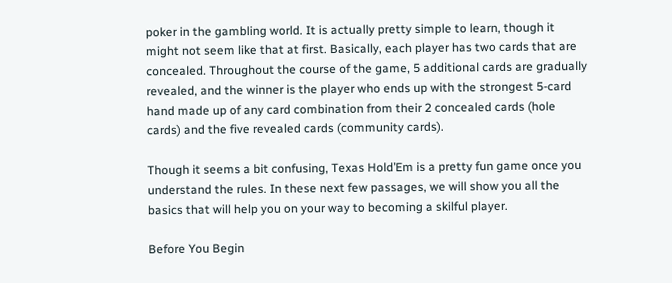poker in the gambling world. It is actually pretty simple to learn, though it might not seem like that at first. Basically, each player has two cards that are concealed. Throughout the course of the game, 5 additional cards are gradually revealed, and the winner is the player who ends up with the strongest 5-card hand made up of any card combination from their 2 concealed cards (hole cards) and the five revealed cards (community cards).

Though it seems a bit confusing, Texas Hold’Em is a pretty fun game once you understand the rules. In these next few passages, we will show you all the basics that will help you on your way to becoming a skilful player.

Before You Begin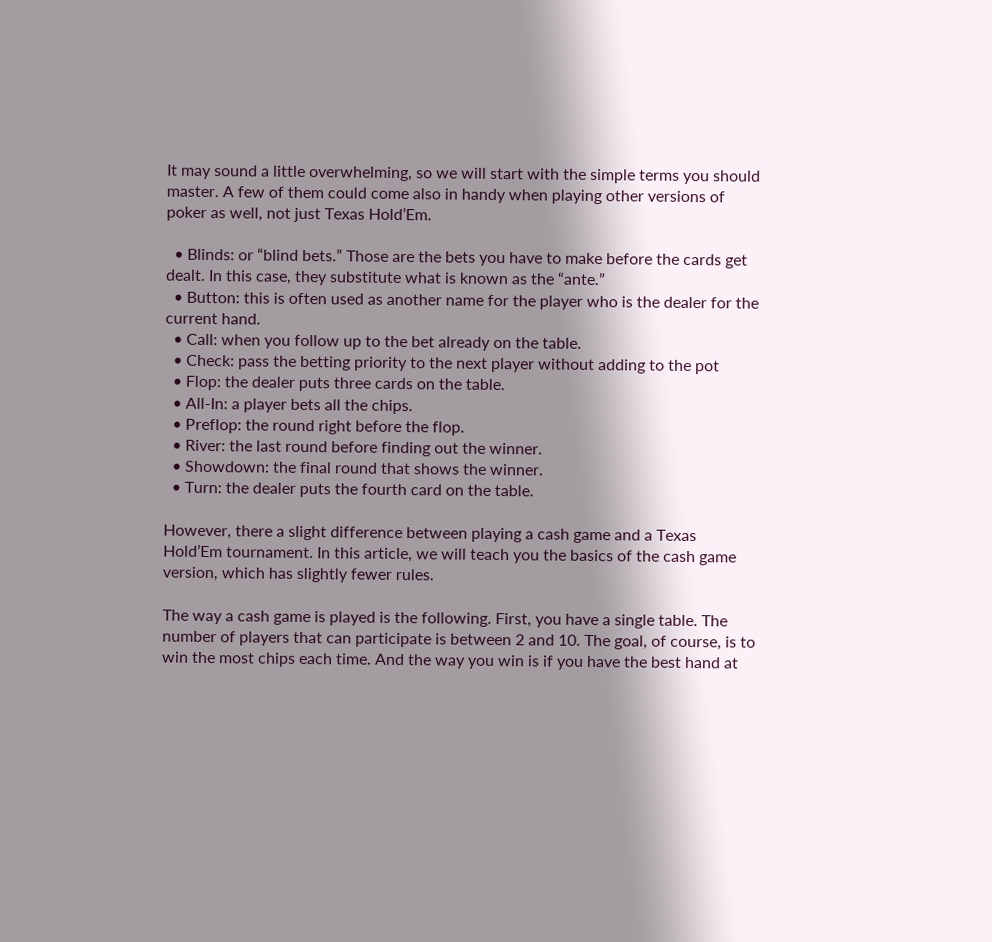It may sound a little overwhelming, so we will start with the simple terms you should master. A few of them could come also in handy when playing other versions of poker as well, not just Texas Hold’Em.

  • Blinds: or “blind bets.” Those are the bets you have to make before the cards get dealt. In this case, they substitute what is known as the “ante.”
  • Button: this is often used as another name for the player who is the dealer for the current hand.
  • Call: when you follow up to the bet already on the table.
  • Check: pass the betting priority to the next player without adding to the pot
  • Flop: the dealer puts three cards on the table.
  • All-In: a player bets all the chips.
  • Preflop: the round right before the flop.
  • River: the last round before finding out the winner.
  • Showdown: the final round that shows the winner.
  • Turn: the dealer puts the fourth card on the table.

However, there a slight difference between playing a cash game and a Texas Hold’Em tournament. In this article, we will teach you the basics of the cash game version, which has slightly fewer rules.

The way a cash game is played is the following. First, you have a single table. The number of players that can participate is between 2 and 10. The goal, of course, is to win the most chips each time. And the way you win is if you have the best hand at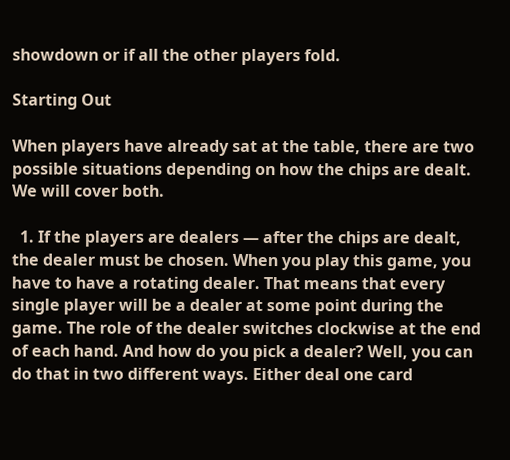showdown or if all the other players fold.

Starting Out

When players have already sat at the table, there are two possible situations depending on how the chips are dealt. We will cover both.

  1. If the players are dealers — after the chips are dealt, the dealer must be chosen. When you play this game, you have to have a rotating dealer. That means that every single player will be a dealer at some point during the game. The role of the dealer switches clockwise at the end of each hand. And how do you pick a dealer? Well, you can do that in two different ways. Either deal one card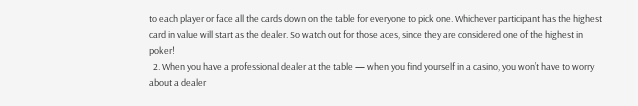to each player or face all the cards down on the table for everyone to pick one. Whichever participant has the highest card in value will start as the dealer. So watch out for those aces, since they are considered one of the highest in poker!
  2. When you have a professional dealer at the table — when you find yourself in a casino, you won’t have to worry about a dealer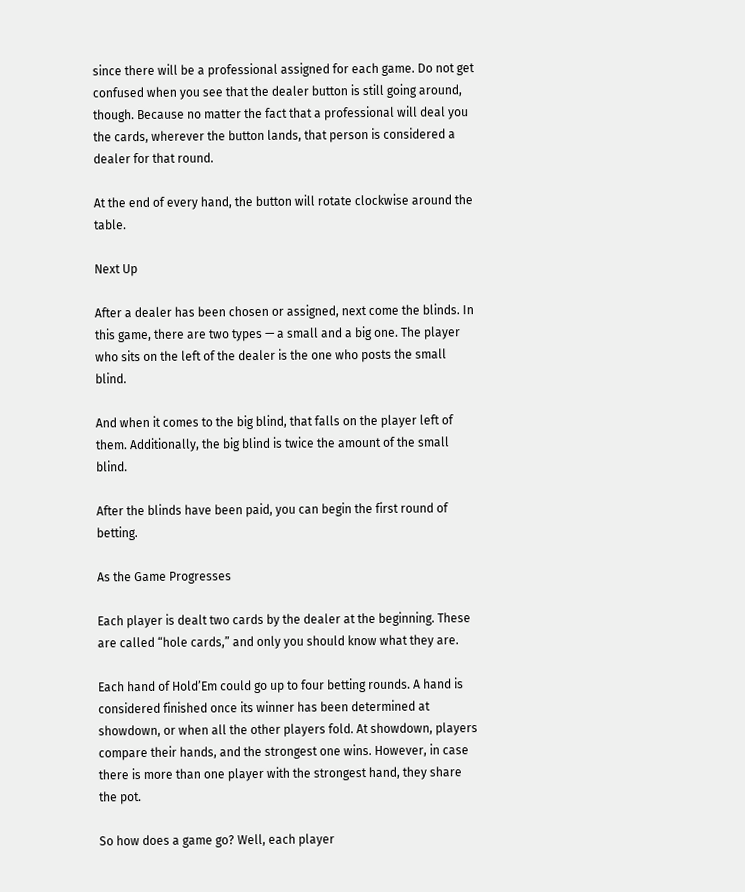since there will be a professional assigned for each game. Do not get confused when you see that the dealer button is still going around, though. Because no matter the fact that a professional will deal you the cards, wherever the button lands, that person is considered a dealer for that round.

At the end of every hand, the button will rotate clockwise around the table.

Next Up

After a dealer has been chosen or assigned, next come the blinds. In this game, there are two types — a small and a big one. The player who sits on the left of the dealer is the one who posts the small blind.

And when it comes to the big blind, that falls on the player left of them. Additionally, the big blind is twice the amount of the small blind.

After the blinds have been paid, you can begin the first round of betting.

As the Game Progresses

Each player is dealt two cards by the dealer at the beginning. These are called “hole cards,” and only you should know what they are.

Each hand of Hold’Em could go up to four betting rounds. A hand is considered finished once its winner has been determined at showdown, or when all the other players fold. At showdown, players compare their hands, and the strongest one wins. However, in case there is more than one player with the strongest hand, they share the pot.

So how does a game go? Well, each player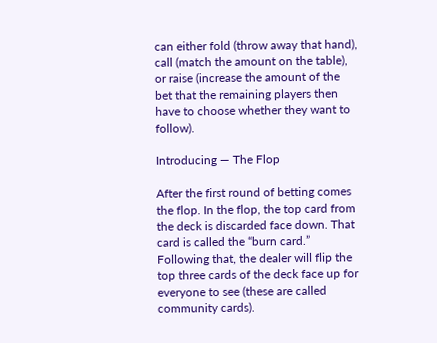can either fold (throw away that hand), call (match the amount on the table), or raise (increase the amount of the bet that the remaining players then have to choose whether they want to follow).

Introducing — The Flop

After the first round of betting comes the flop. In the flop, the top card from the deck is discarded face down. That card is called the “burn card.” Following that, the dealer will flip the top three cards of the deck face up for everyone to see (these are called community cards).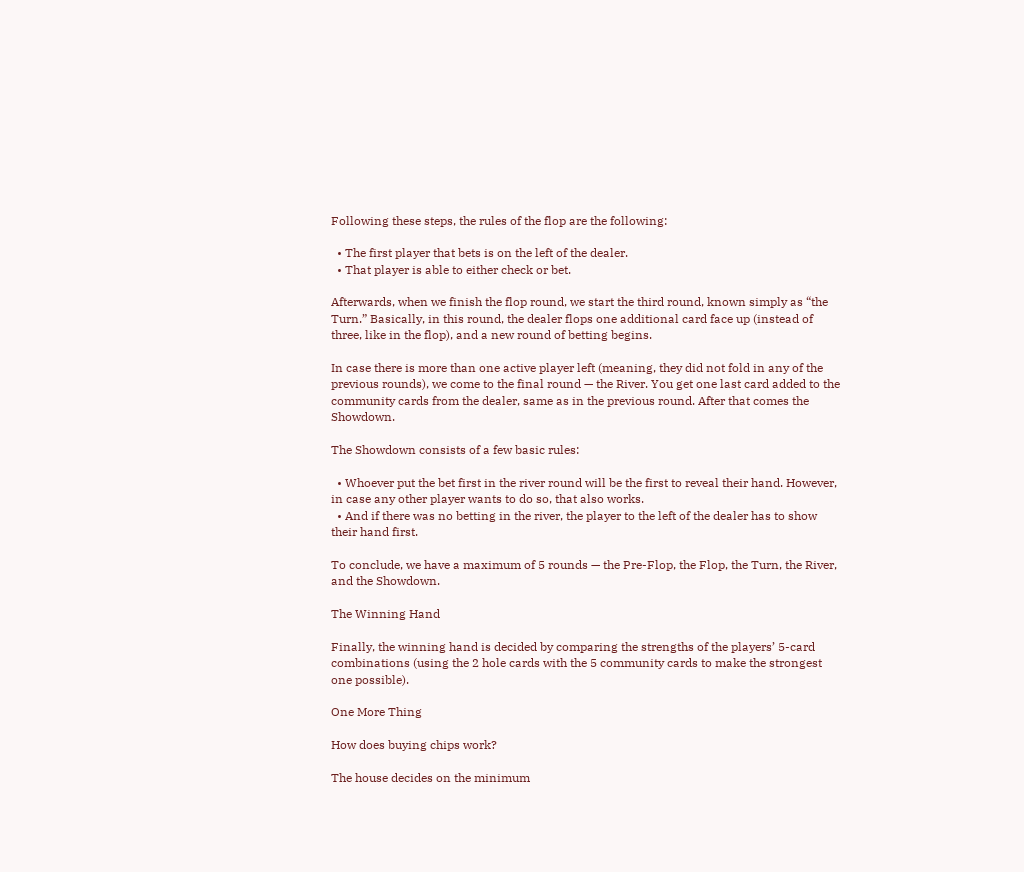Following these steps, the rules of the flop are the following:

  • The first player that bets is on the left of the dealer.
  • That player is able to either check or bet.

Afterwards, when we finish the flop round, we start the third round, known simply as “the Turn.” Basically, in this round, the dealer flops one additional card face up (instead of three, like in the flop), and a new round of betting begins.

In case there is more than one active player left (meaning, they did not fold in any of the previous rounds), we come to the final round — the River. You get one last card added to the community cards from the dealer, same as in the previous round. After that comes the Showdown.

The Showdown consists of a few basic rules:

  • Whoever put the bet first in the river round will be the first to reveal their hand. However, in case any other player wants to do so, that also works.
  • And if there was no betting in the river, the player to the left of the dealer has to show their hand first.

To conclude, we have a maximum of 5 rounds — the Pre-Flop, the Flop, the Turn, the River, and the Showdown.

The Winning Hand

Finally, the winning hand is decided by comparing the strengths of the players’ 5-card combinations (using the 2 hole cards with the 5 community cards to make the strongest one possible).

One More Thing

How does buying chips work?

The house decides on the minimum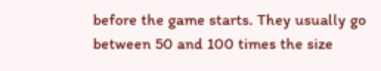before the game starts. They usually go between 50 and 100 times the size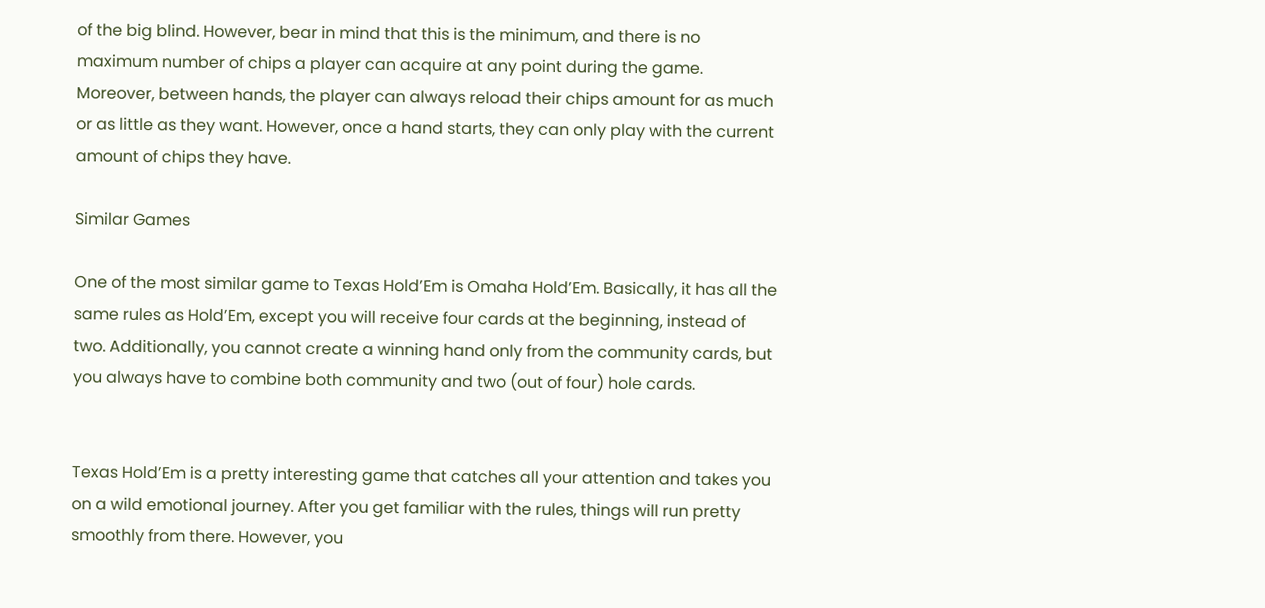of the big blind. However, bear in mind that this is the minimum, and there is no maximum number of chips a player can acquire at any point during the game. Moreover, between hands, the player can always reload their chips amount for as much or as little as they want. However, once a hand starts, they can only play with the current amount of chips they have.

Similar Games

One of the most similar game to Texas Hold’Em is Omaha Hold’Em. Basically, it has all the same rules as Hold’Em, except you will receive four cards at the beginning, instead of two. Additionally, you cannot create a winning hand only from the community cards, but you always have to combine both community and two (out of four) hole cards.


Texas Hold’Em is a pretty interesting game that catches all your attention and takes you on a wild emotional journey. After you get familiar with the rules, things will run pretty smoothly from there. However, you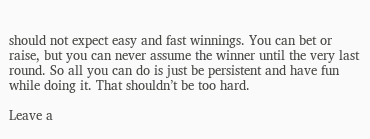should not expect easy and fast winnings. You can bet or raise, but you can never assume the winner until the very last round. So all you can do is just be persistent and have fun while doing it. That shouldn’t be too hard.

Leave a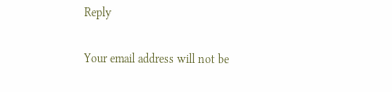Reply

Your email address will not be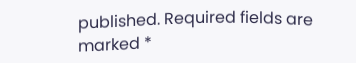published. Required fields are marked *